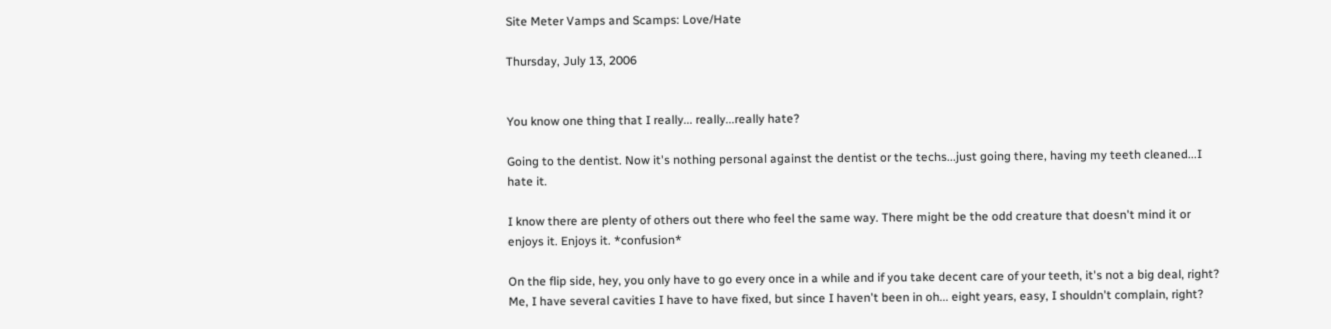Site Meter Vamps and Scamps: Love/Hate

Thursday, July 13, 2006


You know one thing that I really... really...really hate?

Going to the dentist. Now it's nothing personal against the dentist or the techs...just going there, having my teeth cleaned...I hate it.

I know there are plenty of others out there who feel the same way. There might be the odd creature that doesn't mind it or enjoys it. Enjoys it. *confusion*

On the flip side, hey, you only have to go every once in a while and if you take decent care of your teeth, it's not a big deal, right? Me, I have several cavities I have to have fixed, but since I haven't been in oh... eight years, easy, I shouldn't complain, right?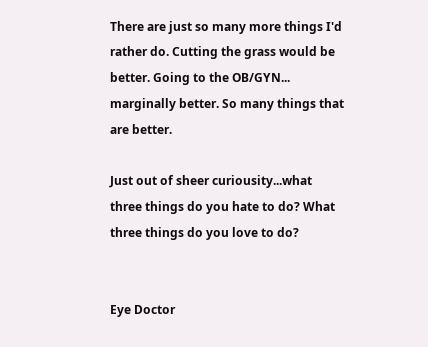There are just so many more things I'd rather do. Cutting the grass would be better. Going to the OB/GYN... marginally better. So many things that are better.

Just out of sheer curiousity...what three things do you hate to do? What three things do you love to do?


Eye Doctor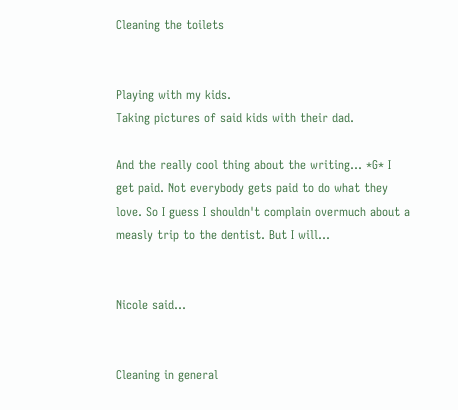Cleaning the toilets


Playing with my kids.
Taking pictures of said kids with their dad.

And the really cool thing about the writing... *G* I get paid. Not everybody gets paid to do what they love. So I guess I shouldn't complain overmuch about a measly trip to the dentist. But I will...


Nicole said...


Cleaning in general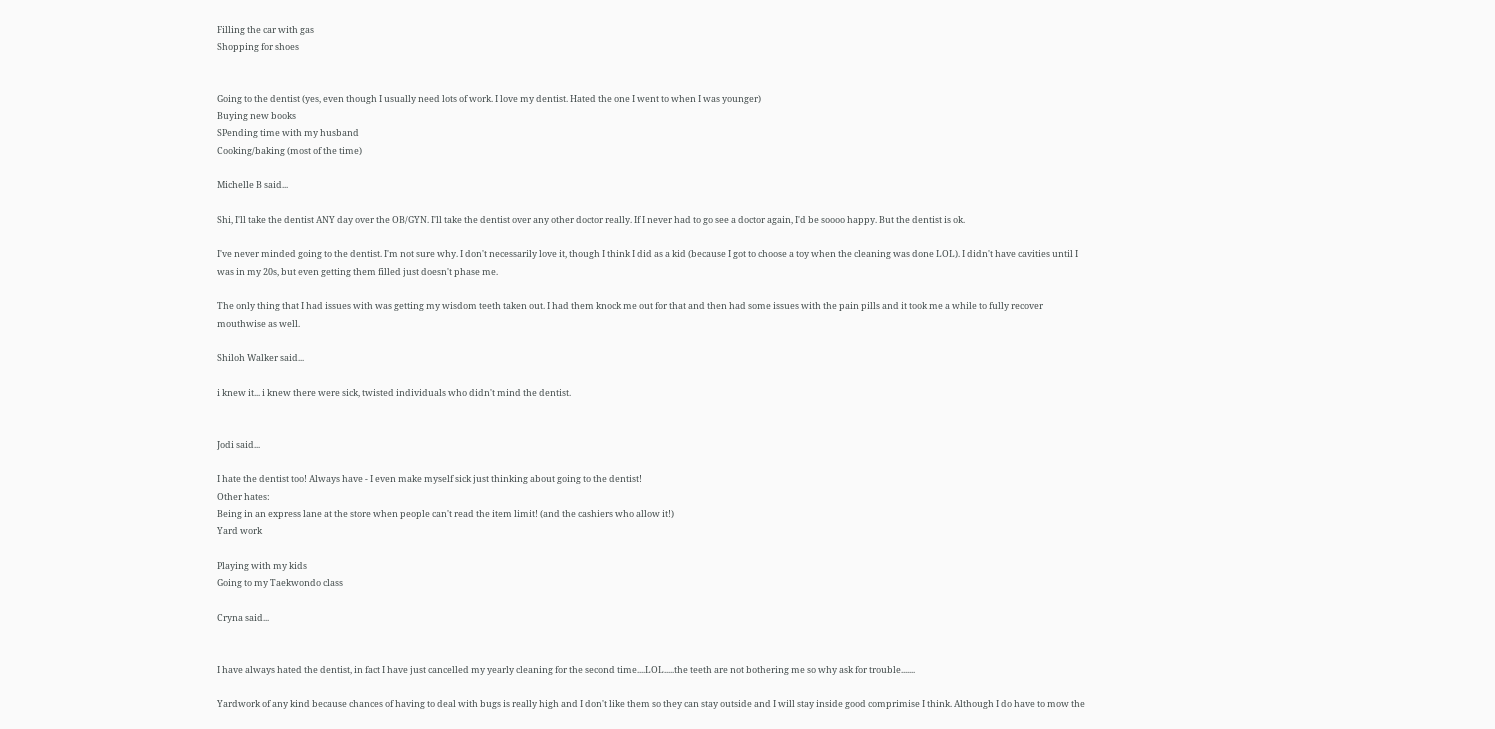Filling the car with gas
Shopping for shoes


Going to the dentist (yes, even though I usually need lots of work. I love my dentist. Hated the one I went to when I was younger)
Buying new books
SPending time with my husband
Cooking/baking (most of the time)

Michelle B said...

Shi, I'll take the dentist ANY day over the OB/GYN. I'll take the dentist over any other doctor really. If I never had to go see a doctor again, I'd be soooo happy. But the dentist is ok.

I've never minded going to the dentist. I'm not sure why. I don't necessarily love it, though I think I did as a kid (because I got to choose a toy when the cleaning was done LOL). I didn't have cavities until I was in my 20s, but even getting them filled just doesn't phase me.

The only thing that I had issues with was getting my wisdom teeth taken out. I had them knock me out for that and then had some issues with the pain pills and it took me a while to fully recover mouthwise as well.

Shiloh Walker said...

i knew it... i knew there were sick, twisted individuals who didn't mind the dentist.


Jodi said...

I hate the dentist too! Always have - I even make myself sick just thinking about going to the dentist!
Other hates:
Being in an express lane at the store when people can't read the item limit! (and the cashiers who allow it!)
Yard work

Playing with my kids
Going to my Taekwondo class

Cryna said...


I have always hated the dentist, in fact I have just cancelled my yearly cleaning for the second time....LOL.....the teeth are not bothering me so why ask for trouble.......

Yardwork of any kind because chances of having to deal with bugs is really high and I don't like them so they can stay outside and I will stay inside good comprimise I think. Although I do have to mow the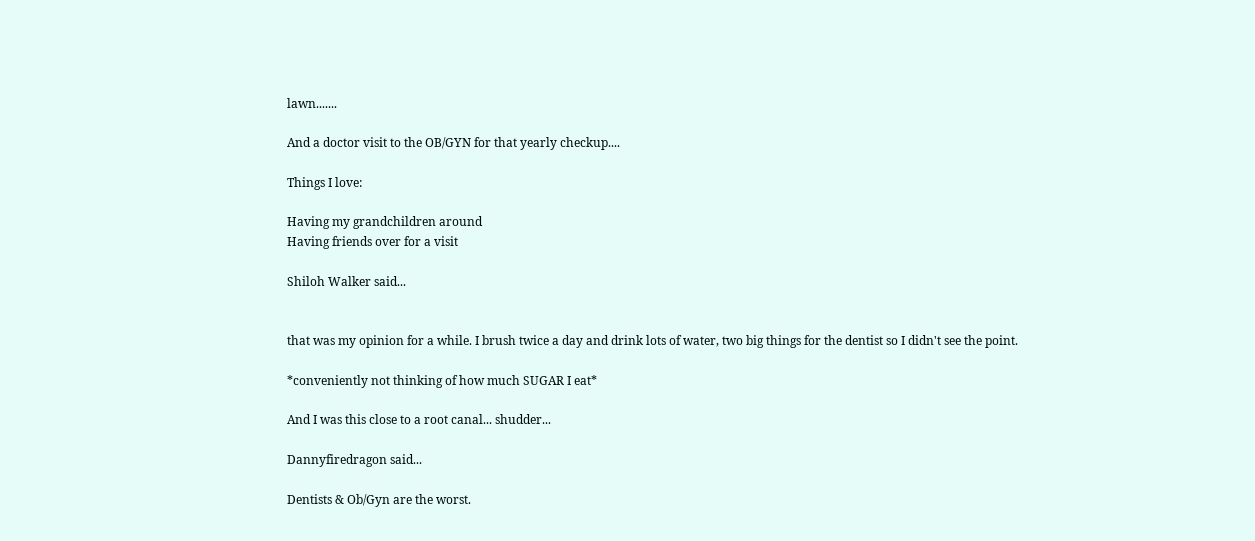lawn.......

And a doctor visit to the OB/GYN for that yearly checkup....

Things I love:

Having my grandchildren around
Having friends over for a visit

Shiloh Walker said...


that was my opinion for a while. I brush twice a day and drink lots of water, two big things for the dentist so I didn't see the point.

*conveniently not thinking of how much SUGAR I eat*

And I was this close to a root canal... shudder...

Dannyfiredragon said...

Dentists & Ob/Gyn are the worst.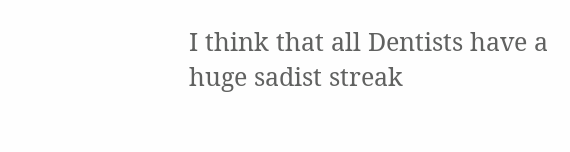I think that all Dentists have a huge sadist streak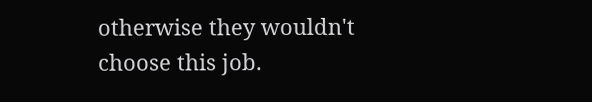otherwise they wouldn't choose this job.